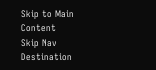Skip to Main Content
Skip Nav Destination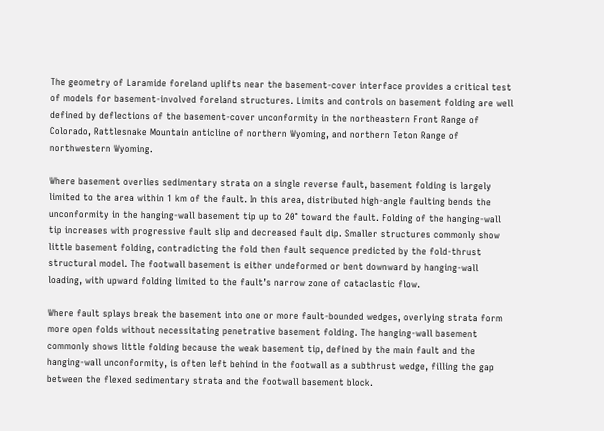The geometry of Laramide foreland uplifts near the basement-cover interface provides a critical test of models for basement-involved foreland structures. Limits and controls on basement folding are well defined by deflections of the basement-cover unconformity in the northeastern Front Range of Colorado, Rattlesnake Mountain anticline of northern Wyoming, and northern Teton Range of northwestern Wyoming.

Where basement overlies sedimentary strata on a single reverse fault, basement folding is largely limited to the area within 1 km of the fault. In this area, distributed high-angle faulting bends the unconformity in the hanging-wall basement tip up to 20° toward the fault. Folding of the hanging-wall tip increases with progressive fault slip and decreased fault dip. Smaller structures commonly show little basement folding, contradicting the fold then fault sequence predicted by the fold-thrust structural model. The footwall basement is either undeformed or bent downward by hanging-wall loading, with upward folding limited to the fault’s narrow zone of cataclastic flow.

Where fault splays break the basement into one or more fault-bounded wedges, overlying strata form more open folds without necessitating penetrative basement folding. The hanging-wall basement commonly shows little folding because the weak basement tip, defined by the main fault and the hanging-wall unconformity, is often left behind in the footwall as a subthrust wedge, filling the gap between the flexed sedimentary strata and the footwall basement block.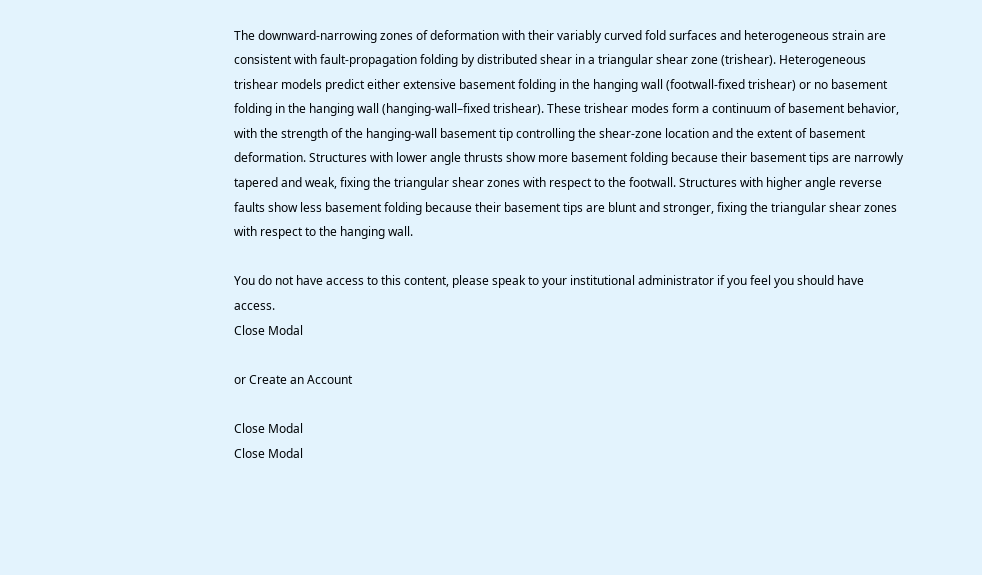The downward-narrowing zones of deformation with their variably curved fold surfaces and heterogeneous strain are consistent with fault-propagation folding by distributed shear in a triangular shear zone (trishear). Heterogeneous trishear models predict either extensive basement folding in the hanging wall (footwall-fixed trishear) or no basement folding in the hanging wall (hanging-wall–fixed trishear). These trishear modes form a continuum of basement behavior, with the strength of the hanging-wall basement tip controlling the shear-zone location and the extent of basement deformation. Structures with lower angle thrusts show more basement folding because their basement tips are narrowly tapered and weak, fixing the triangular shear zones with respect to the footwall. Structures with higher angle reverse faults show less basement folding because their basement tips are blunt and stronger, fixing the triangular shear zones with respect to the hanging wall.

You do not have access to this content, please speak to your institutional administrator if you feel you should have access.
Close Modal

or Create an Account

Close Modal
Close Modal